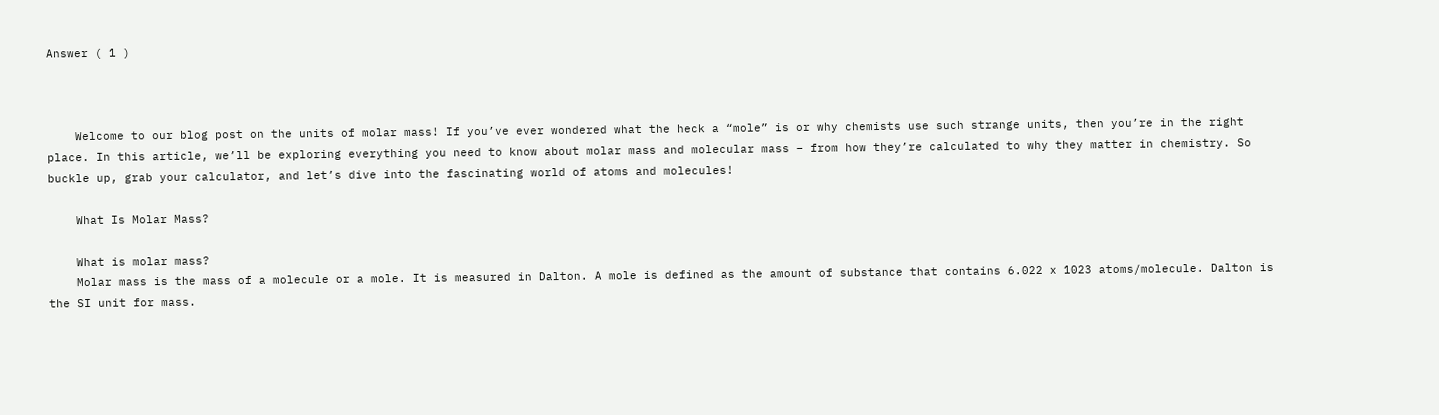Answer ( 1 )



    Welcome to our blog post on the units of molar mass! If you’ve ever wondered what the heck a “mole” is or why chemists use such strange units, then you’re in the right place. In this article, we’ll be exploring everything you need to know about molar mass and molecular mass – from how they’re calculated to why they matter in chemistry. So buckle up, grab your calculator, and let’s dive into the fascinating world of atoms and molecules!

    What Is Molar Mass?

    What is molar mass?
    Molar mass is the mass of a molecule or a mole. It is measured in Dalton. A mole is defined as the amount of substance that contains 6.022 x 1023 atoms/molecule. Dalton is the SI unit for mass.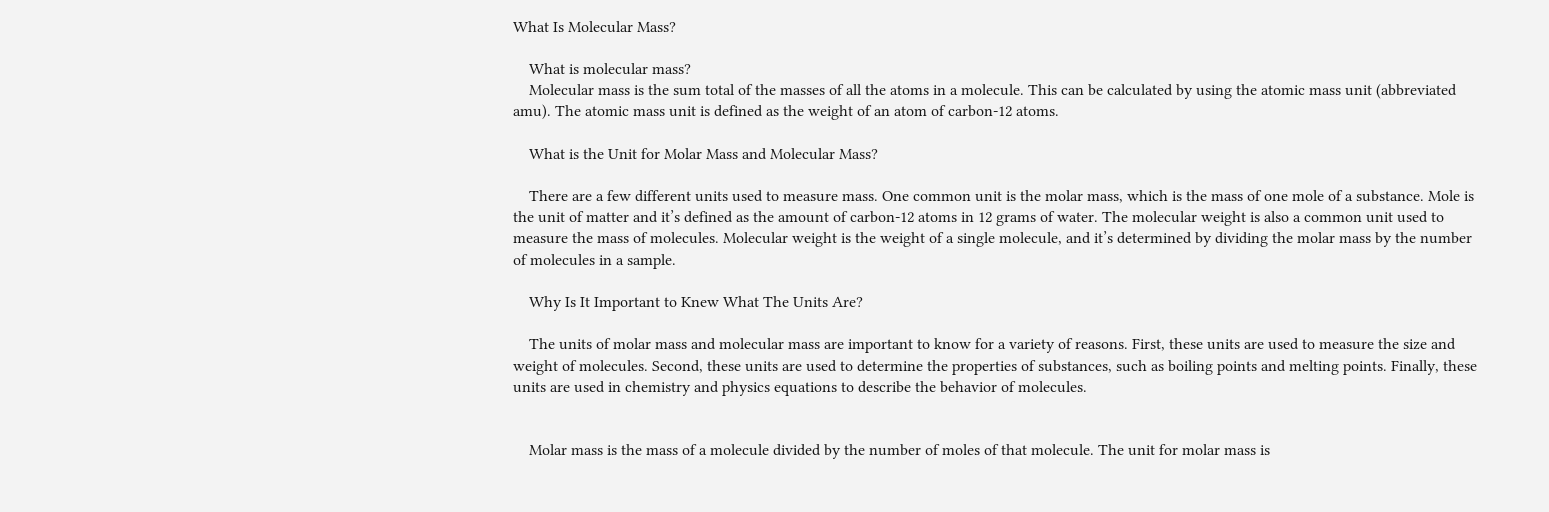What Is Molecular Mass?

    What is molecular mass?
    Molecular mass is the sum total of the masses of all the atoms in a molecule. This can be calculated by using the atomic mass unit (abbreviated amu). The atomic mass unit is defined as the weight of an atom of carbon-12 atoms.

    What is the Unit for Molar Mass and Molecular Mass?

    There are a few different units used to measure mass. One common unit is the molar mass, which is the mass of one mole of a substance. Mole is the unit of matter and it’s defined as the amount of carbon-12 atoms in 12 grams of water. The molecular weight is also a common unit used to measure the mass of molecules. Molecular weight is the weight of a single molecule, and it’s determined by dividing the molar mass by the number of molecules in a sample.

    Why Is It Important to Knew What The Units Are?

    The units of molar mass and molecular mass are important to know for a variety of reasons. First, these units are used to measure the size and weight of molecules. Second, these units are used to determine the properties of substances, such as boiling points and melting points. Finally, these units are used in chemistry and physics equations to describe the behavior of molecules.


    Molar mass is the mass of a molecule divided by the number of moles of that molecule. The unit for molar mass is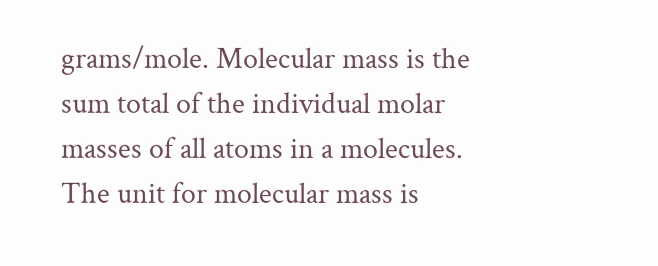grams/mole. Molecular mass is the sum total of the individual molar masses of all atoms in a molecules. The unit for molecular mass is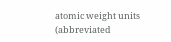atomic weight units (abbreviated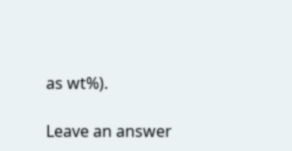as wt%).

Leave an answer